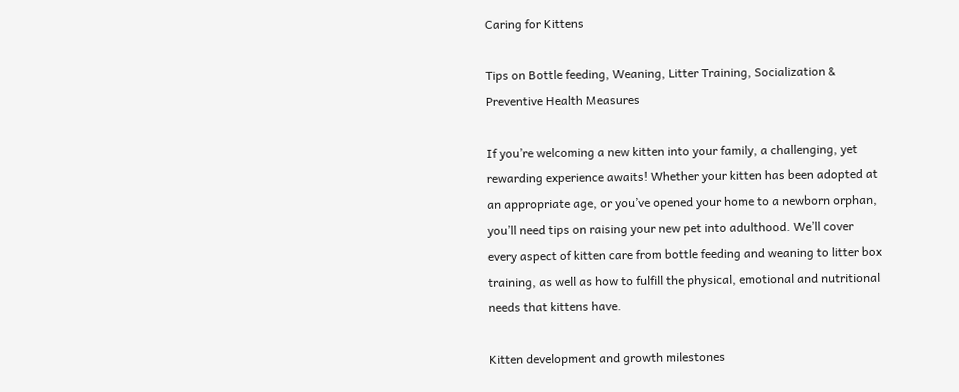Caring for Kittens

Tips on Bottle feeding, Weaning, Litter Training, Socialization & Preventive Health Measures

If you’re welcoming a new kitten into your family, a challenging, yet rewarding experience awaits! Whether your kitten has been adopted at an appropriate age, or you’ve opened your home to a newborn orphan, you’ll need tips on raising your new pet into adulthood. We’ll cover every aspect of kitten care from bottle feeding and weaning to litter box training, as well as how to fulfill the physical, emotional and nutritional needs that kittens have.

Kitten development and growth milestones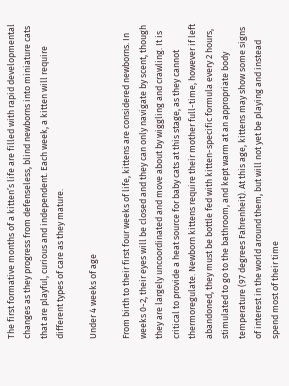The first formative months of a kitten’s life are filled with rapid developmental changes as they progress from defenseless, blind newborns into miniature cats that are playful, curious and independent. Each week, a kitten will require different types of care as they mature.

Under 4 weeks of age

From birth to their first four weeks of life, kittens are considered newborns. In weeks 0-2, their eyes will be closed and they can only navigate by scent, though they are largely uncoordinated and move about by wiggling and crawling. It is critical to provide a heat source for baby cats at this stage, as they cannot thermoregulate. Newborn kittens require their mother full-time, however if left abandoned, they must be bottle fed with kitten-specific formula every 2 hours, stimulated to go to the bathroom, and kept warm at an appropriate body temperature (97 degrees Fahrenheit). At this age, kittens may show some signs of interest in the world around them, but will not yet be playing and instead spend most of their time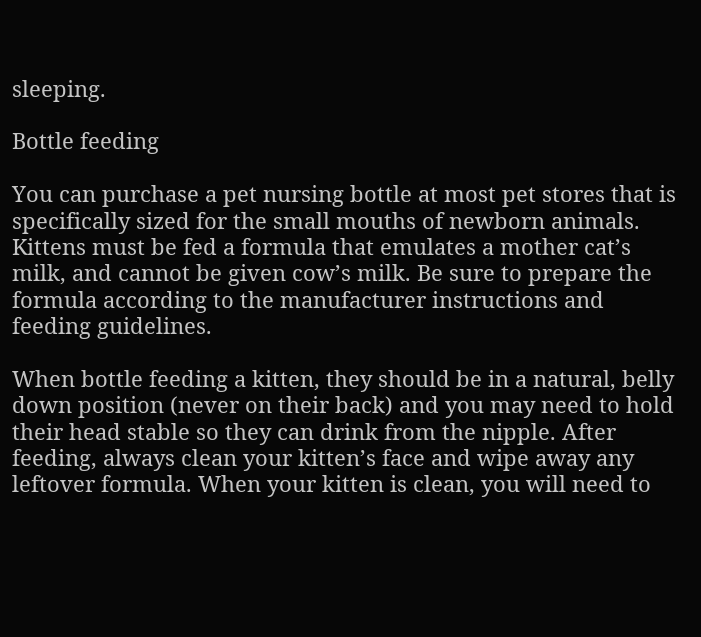sleeping.

Bottle feeding

You can purchase a pet nursing bottle at most pet stores that is specifically sized for the small mouths of newborn animals. Kittens must be fed a formula that emulates a mother cat’s milk, and cannot be given cow’s milk. Be sure to prepare the formula according to the manufacturer instructions and feeding guidelines.

When bottle feeding a kitten, they should be in a natural, belly down position (never on their back) and you may need to hold their head stable so they can drink from the nipple. After feeding, always clean your kitten’s face and wipe away any leftover formula. When your kitten is clean, you will need to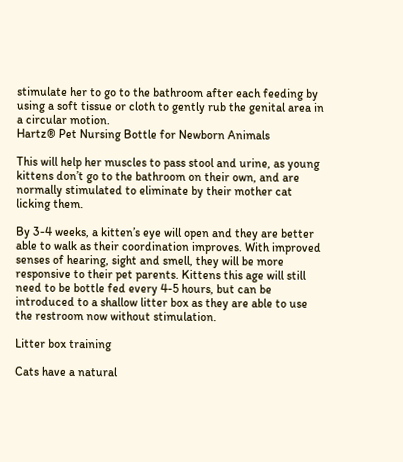stimulate her to go to the bathroom after each feeding by using a soft tissue or cloth to gently rub the genital area in a circular motion.
Hartz® Pet Nursing Bottle for Newborn Animals

This will help her muscles to pass stool and urine, as young kittens don’t go to the bathroom on their own, and are normally stimulated to eliminate by their mother cat licking them.

By 3-4 weeks, a kitten’s eye will open and they are better able to walk as their coordination improves. With improved senses of hearing, sight and smell, they will be more responsive to their pet parents. Kittens this age will still need to be bottle fed every 4-5 hours, but can be introduced to a shallow litter box as they are able to use the restroom now without stimulation.

Litter box training

Cats have a natural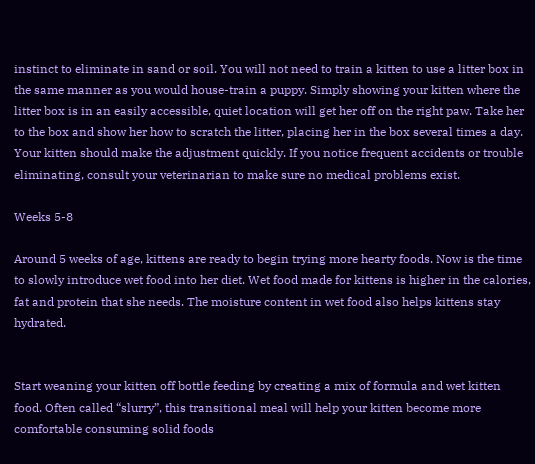instinct to eliminate in sand or soil. You will not need to train a kitten to use a litter box in the same manner as you would house-train a puppy. Simply showing your kitten where the litter box is in an easily accessible, quiet location will get her off on the right paw. Take her to the box and show her how to scratch the litter, placing her in the box several times a day. Your kitten should make the adjustment quickly. If you notice frequent accidents or trouble eliminating, consult your veterinarian to make sure no medical problems exist.

Weeks 5-8

Around 5 weeks of age, kittens are ready to begin trying more hearty foods. Now is the time to slowly introduce wet food into her diet. Wet food made for kittens is higher in the calories, fat and protein that she needs. The moisture content in wet food also helps kittens stay hydrated.


Start weaning your kitten off bottle feeding by creating a mix of formula and wet kitten food. Often called “slurry”, this transitional meal will help your kitten become more comfortable consuming solid foods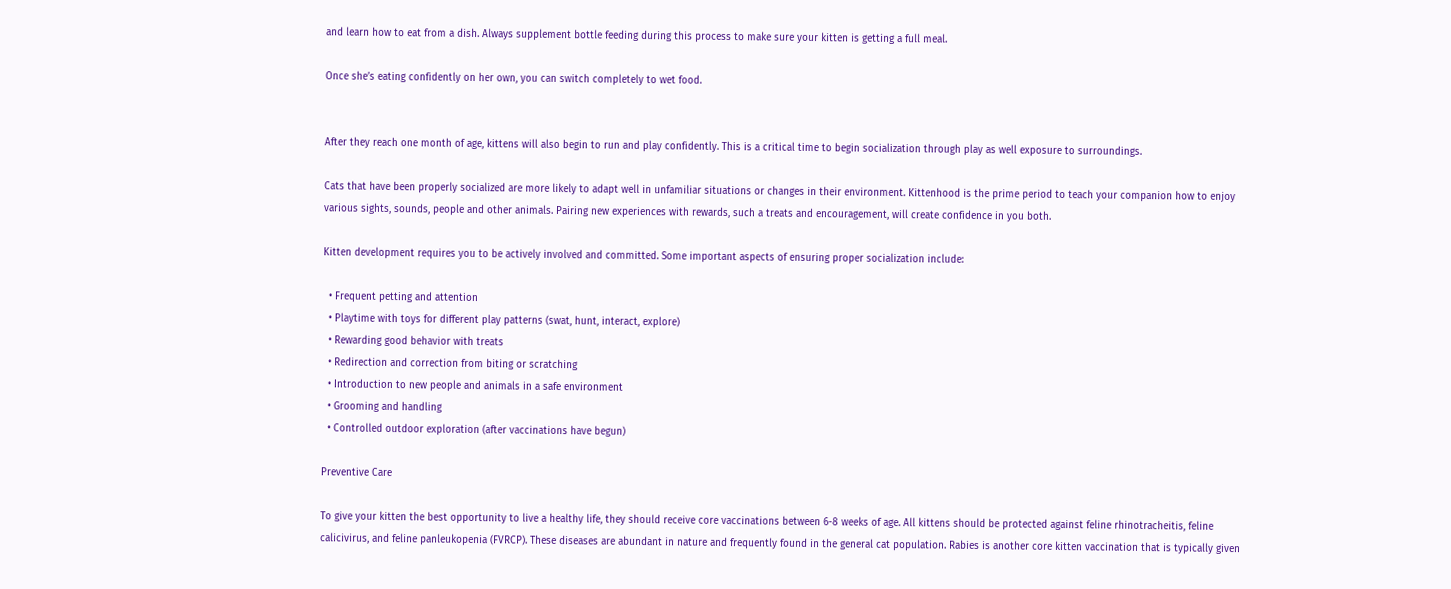and learn how to eat from a dish. Always supplement bottle feeding during this process to make sure your kitten is getting a full meal.

Once she’s eating confidently on her own, you can switch completely to wet food.


After they reach one month of age, kittens will also begin to run and play confidently. This is a critical time to begin socialization through play as well exposure to surroundings.

Cats that have been properly socialized are more likely to adapt well in unfamiliar situations or changes in their environment. Kittenhood is the prime period to teach your companion how to enjoy various sights, sounds, people and other animals. Pairing new experiences with rewards, such a treats and encouragement, will create confidence in you both.

Kitten development requires you to be actively involved and committed. Some important aspects of ensuring proper socialization include:

  • Frequent petting and attention
  • Playtime with toys for different play patterns (swat, hunt, interact, explore)
  • Rewarding good behavior with treats
  • Redirection and correction from biting or scratching
  • Introduction to new people and animals in a safe environment
  • Grooming and handling
  • Controlled outdoor exploration (after vaccinations have begun)

Preventive Care

To give your kitten the best opportunity to live a healthy life, they should receive core vaccinations between 6-8 weeks of age. All kittens should be protected against feline rhinotracheitis, feline calicivirus, and feline panleukopenia (FVRCP). These diseases are abundant in nature and frequently found in the general cat population. Rabies is another core kitten vaccination that is typically given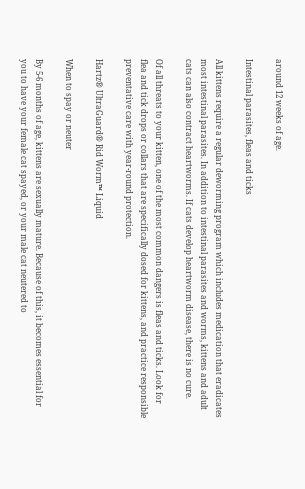around 12 weeks of age.

Intestinal parasites, fleas and ticks

All kittens require a regular deworming program which includes medication that eradicates most intestinal parasites. In addition to intestinal parasites and worms, kittens and adult cats can also contract heartworms. If cats develop heartworm disease, there is no cure.

Of all threats to your kitten, one of the most common dangers is fleas and ticks. Look for flea and tick drops or collars that are specifically dosed for kittens, and practice responsible preventative care with year-round protection.

Hartz® UltraGuard® Rid Worm™ Liquid

When to spay or neuter

By 5-6 months of age, kittens are sexually mature. Because of this, it becomes essential for you to have your female cat spayed, or your male cat neutered to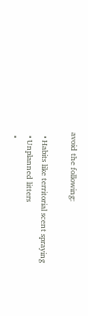avoid the following:

  • Habits like territorial scent spraying
  • Unplanned litters
  •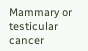Mammary or testicular cancer